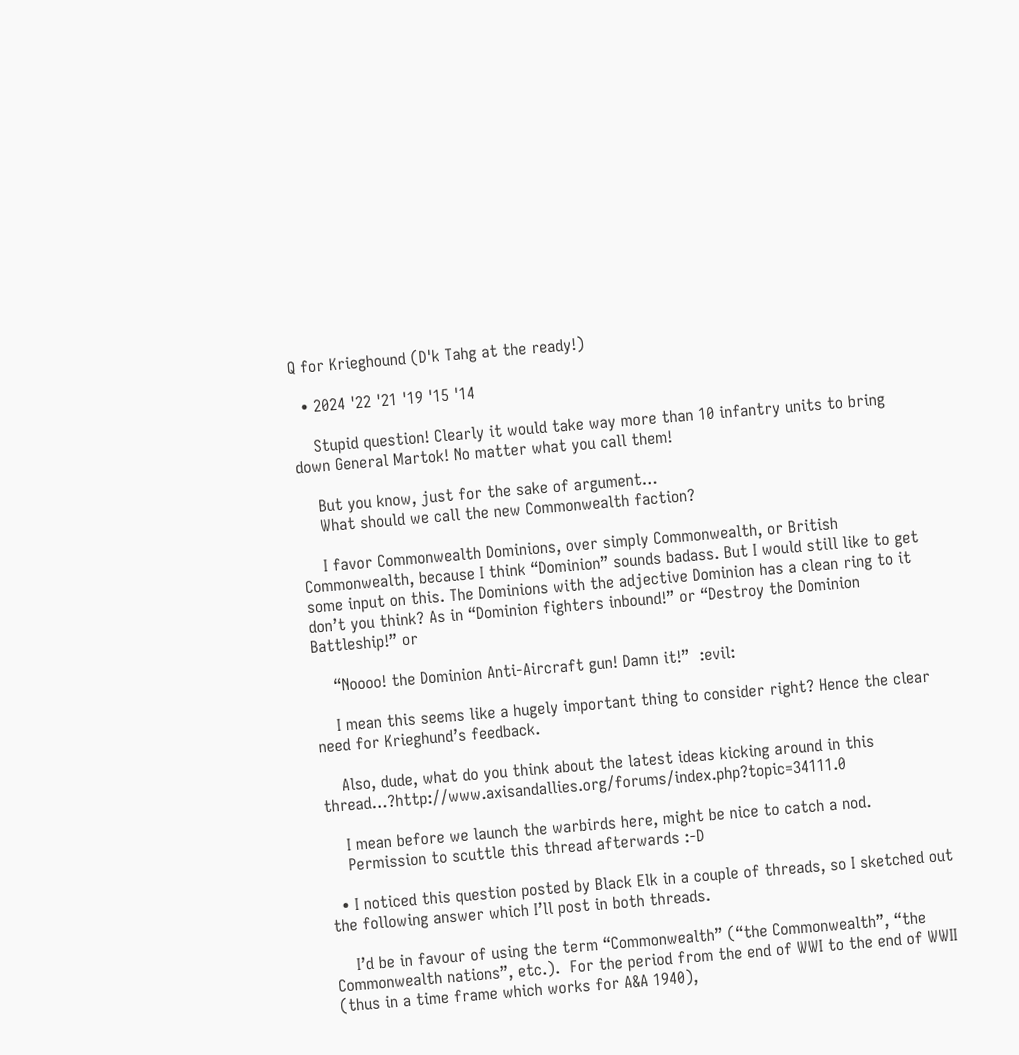Q for Krieghound (D'k Tahg at the ready!)

  • 2024 '22 '21 '19 '15 '14

    Stupid question! Clearly it would take way more than 10 infantry units to bring down General Martok! No matter what you call them!

    But you know, just for the sake of argument…
    What should we call the new Commonwealth faction?

    I favor Commonwealth Dominions, over simply Commonwealth, or British Commonwealth, because I think “Dominion” sounds badass. But I would still like to get some input on this. The Dominions with the adjective Dominion has a clean ring to it don’t you think? As in “Dominion fighters inbound!” or “Destroy the Dominion Battleship!” or

    “Noooo! the Dominion Anti-Aircraft gun! Damn it!”  :evil:

    I mean this seems like a hugely important thing to consider right? Hence the clear need for Krieghund’s feedback.

    Also, dude, what do you think about the latest ideas kicking around in this thread…?http://www.axisandallies.org/forums/index.php?topic=34111.0

    I mean before we launch the warbirds here, might be nice to catch a nod.
    Permission to scuttle this thread afterwards :-D

  • I noticed this question posted by Black Elk in a couple of threads, so I sketched out the following answer which I’ll post in both threads.

    I’d be in favour of using the term “Commonwealth” (“the Commonwealth”, “the Commonwealth nations”, etc.).  For the period from the end of WWI to the end of WWII (thus in a time frame which works for A&A 1940),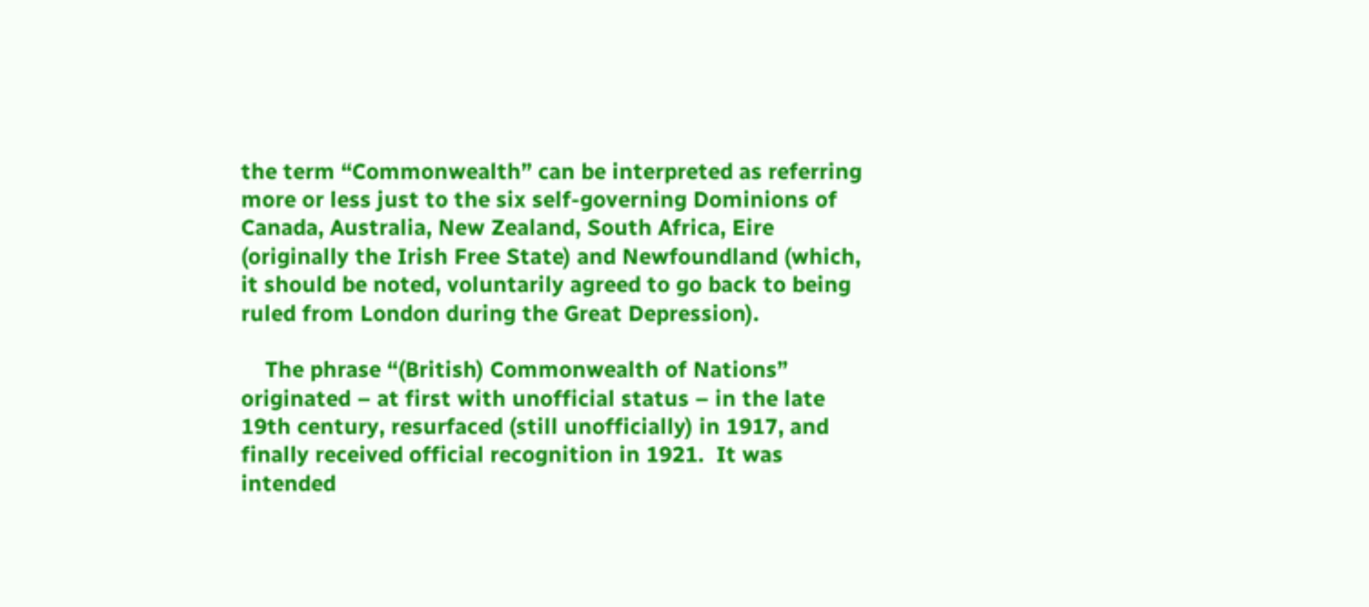the term “Commonwealth” can be interpreted as referring more or less just to the six self-governing Dominions of Canada, Australia, New Zealand, South Africa, Eire (originally the Irish Free State) and Newfoundland (which, it should be noted, voluntarily agreed to go back to being ruled from London during the Great Depression).

    The phrase “(British) Commonwealth of Nations” originated – at first with unofficial status – in the late 19th century, resurfaced (still unofficially) in 1917, and finally received official recognition in 1921.  It was intended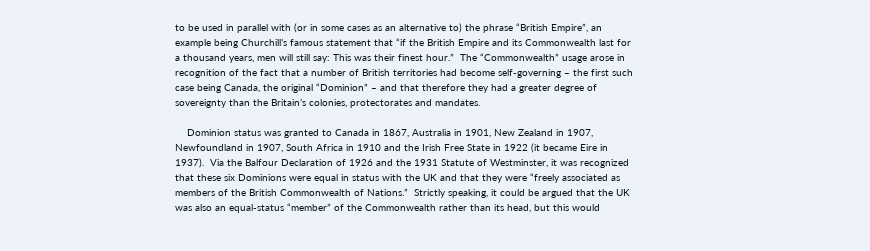to be used in parallel with (or in some cases as an alternative to) the phrase “British Empire”, an example being Churchill’s famous statement that “if the British Empire and its Commonwealth last for a thousand years, men will still say: This was their finest hour.”  The “Commonwealth” usage arose in recognition of the fact that a number of British territories had become self-governing – the first such case being Canada, the original “Dominion” – and that therefore they had a greater degree of sovereignty than the Britain’s colonies, protectorates and mandates.

    Dominion status was granted to Canada in 1867, Australia in 1901, New Zealand in 1907, Newfoundland in 1907, South Africa in 1910 and the Irish Free State in 1922 (it became Eire in 1937).  Via the Balfour Declaration of 1926 and the 1931 Statute of Westminster, it was recognized that these six Dominions were equal in status with the UK and that they were “freely associated as members of the British Commonwealth of Nations.”  Strictly speaking, it could be argued that the UK was also an equal-status “member” of the Commonwealth rather than its head, but this would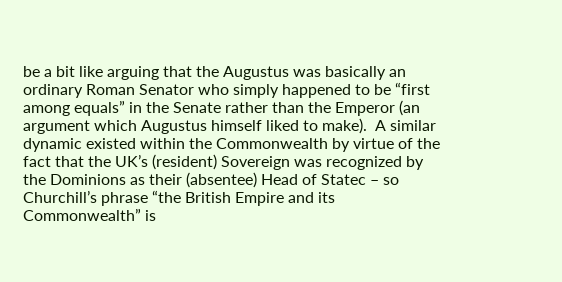be a bit like arguing that the Augustus was basically an ordinary Roman Senator who simply happened to be “first among equals” in the Senate rather than the Emperor (an argument which Augustus himself liked to make).  A similar dynamic existed within the Commonwealth by virtue of the fact that the UK’s (resident) Sovereign was recognized by the Dominions as their (absentee) Head of Statec – so Churchill’s phrase “the British Empire and its Commonwealth” is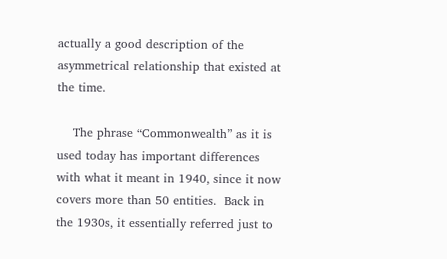actually a good description of the asymmetrical relationship that existed at the time.

    The phrase “Commonwealth” as it is used today has important differences with what it meant in 1940, since it now covers more than 50 entities.  Back in the 1930s, it essentially referred just to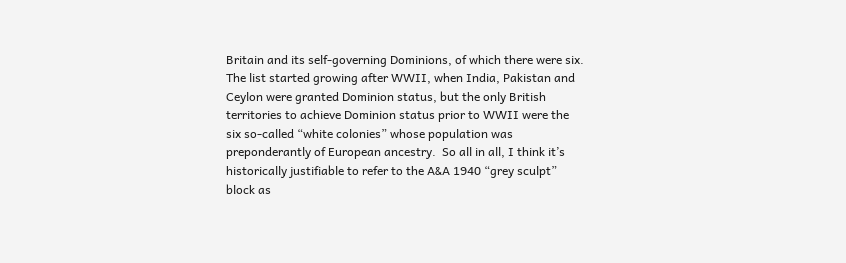Britain and its self-governing Dominions, of which there were six.  The list started growing after WWII, when India, Pakistan and Ceylon were granted Dominion status, but the only British territories to achieve Dominion status prior to WWII were the six so-called “white colonies” whose population was preponderantly of European ancestry.  So all in all, I think it’s historically justifiable to refer to the A&A 1940 “grey sculpt” block as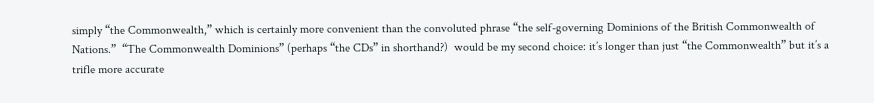simply “the Commonwealth,” which is certainly more convenient than the convoluted phrase “the self-governing Dominions of the British Commonwealth of Nations.”  “The Commonwealth Dominions” (perhaps “the CDs” in shorthand?)  would be my second choice: it’s longer than just “the Commonwealth” but it’s a trifle more accurate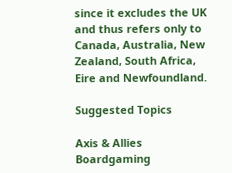since it excludes the UK and thus refers only to Canada, Australia, New Zealand, South Africa, Eire and Newfoundland.

Suggested Topics

Axis & Allies Boardgaming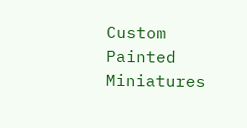Custom Painted Miniatures